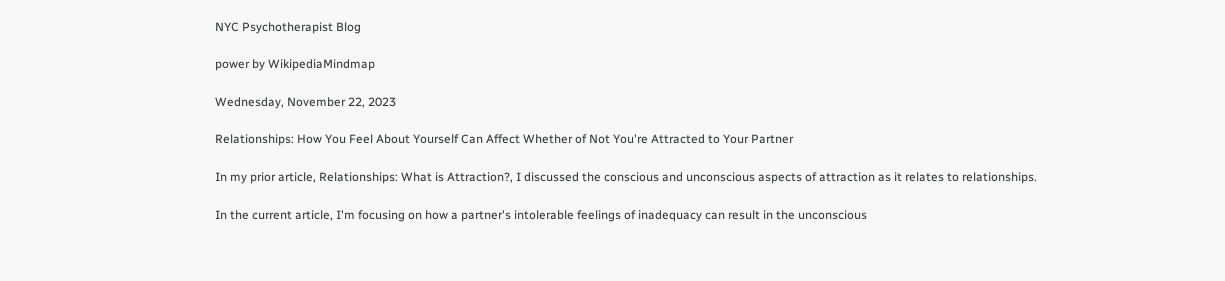NYC Psychotherapist Blog

power by WikipediaMindmap

Wednesday, November 22, 2023

Relationships: How You Feel About Yourself Can Affect Whether of Not You're Attracted to Your Partner

In my prior article, Relationships: What is Attraction?, I discussed the conscious and unconscious aspects of attraction as it relates to relationships.

In the current article, I'm focusing on how a partner's intolerable feelings of inadequacy can result in the unconscious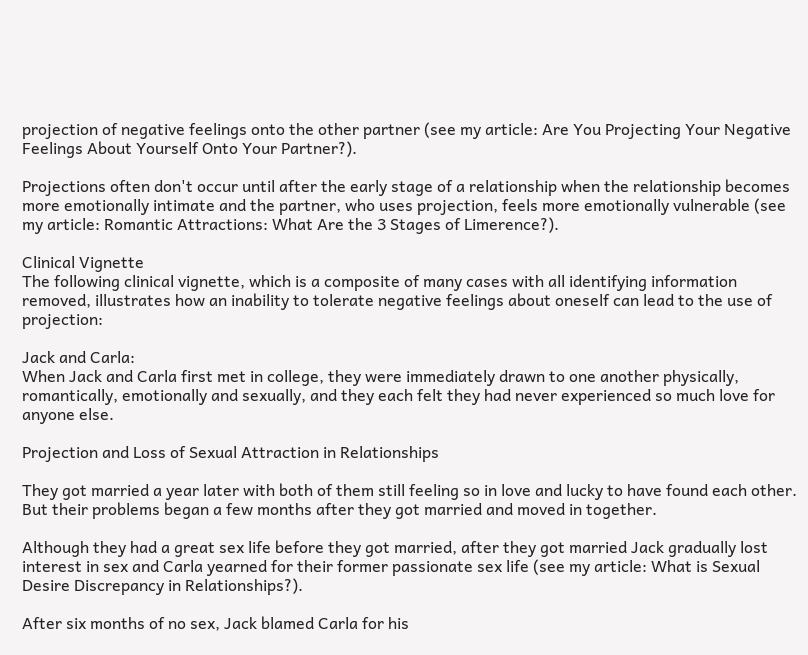projection of negative feelings onto the other partner (see my article: Are You Projecting Your Negative Feelings About Yourself Onto Your Partner?).

Projections often don't occur until after the early stage of a relationship when the relationship becomes more emotionally intimate and the partner, who uses projection, feels more emotionally vulnerable (see my article: Romantic Attractions: What Are the 3 Stages of Limerence?).

Clinical Vignette
The following clinical vignette, which is a composite of many cases with all identifying information removed, illustrates how an inability to tolerate negative feelings about oneself can lead to the use of projection:

Jack and Carla:
When Jack and Carla first met in college, they were immediately drawn to one another physically, romantically, emotionally and sexually, and they each felt they had never experienced so much love for anyone else.

Projection and Loss of Sexual Attraction in Relationships

They got married a year later with both of them still feeling so in love and lucky to have found each other.  But their problems began a few months after they got married and moved in together.

Although they had a great sex life before they got married, after they got married Jack gradually lost interest in sex and Carla yearned for their former passionate sex life (see my article: What is Sexual Desire Discrepancy in Relationships?).

After six months of no sex, Jack blamed Carla for his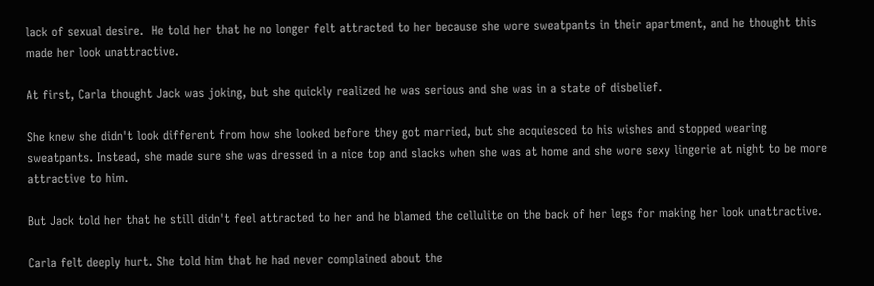lack of sexual desire.  He told her that he no longer felt attracted to her because she wore sweatpants in their apartment, and he thought this made her look unattractive.

At first, Carla thought Jack was joking, but she quickly realized he was serious and she was in a state of disbelief.

She knew she didn't look different from how she looked before they got married, but she acquiesced to his wishes and stopped wearing sweatpants. Instead, she made sure she was dressed in a nice top and slacks when she was at home and she wore sexy lingerie at night to be more attractive to him.

But Jack told her that he still didn't feel attracted to her and he blamed the cellulite on the back of her legs for making her look unattractive.

Carla felt deeply hurt. She told him that he had never complained about the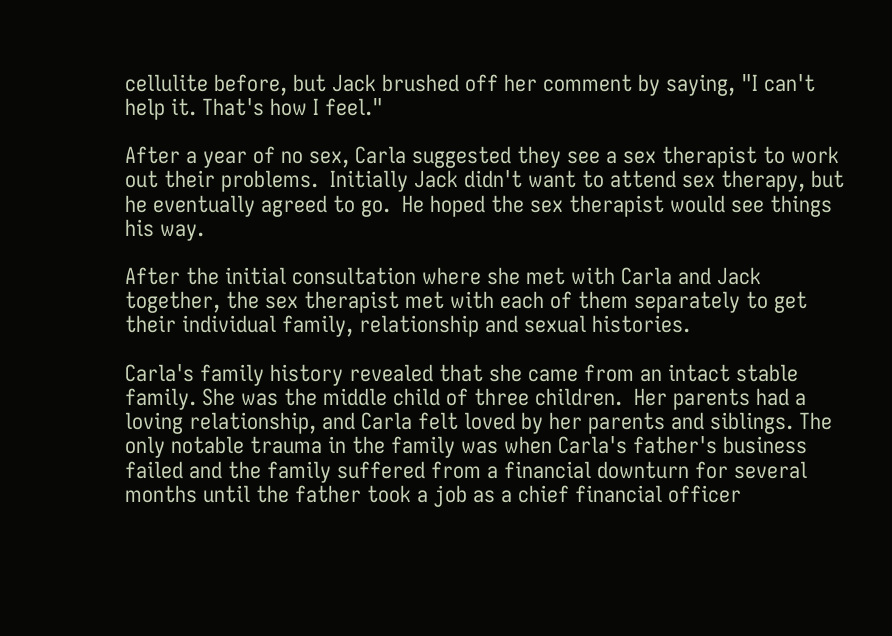cellulite before, but Jack brushed off her comment by saying, "I can't help it. That's how I feel."

After a year of no sex, Carla suggested they see a sex therapist to work out their problems.  Initially Jack didn't want to attend sex therapy, but he eventually agreed to go.  He hoped the sex therapist would see things his way.

After the initial consultation where she met with Carla and Jack together, the sex therapist met with each of them separately to get their individual family, relationship and sexual histories.

Carla's family history revealed that she came from an intact stable family. She was the middle child of three children.  Her parents had a loving relationship, and Carla felt loved by her parents and siblings. The only notable trauma in the family was when Carla's father's business failed and the family suffered from a financial downturn for several months until the father took a job as a chief financial officer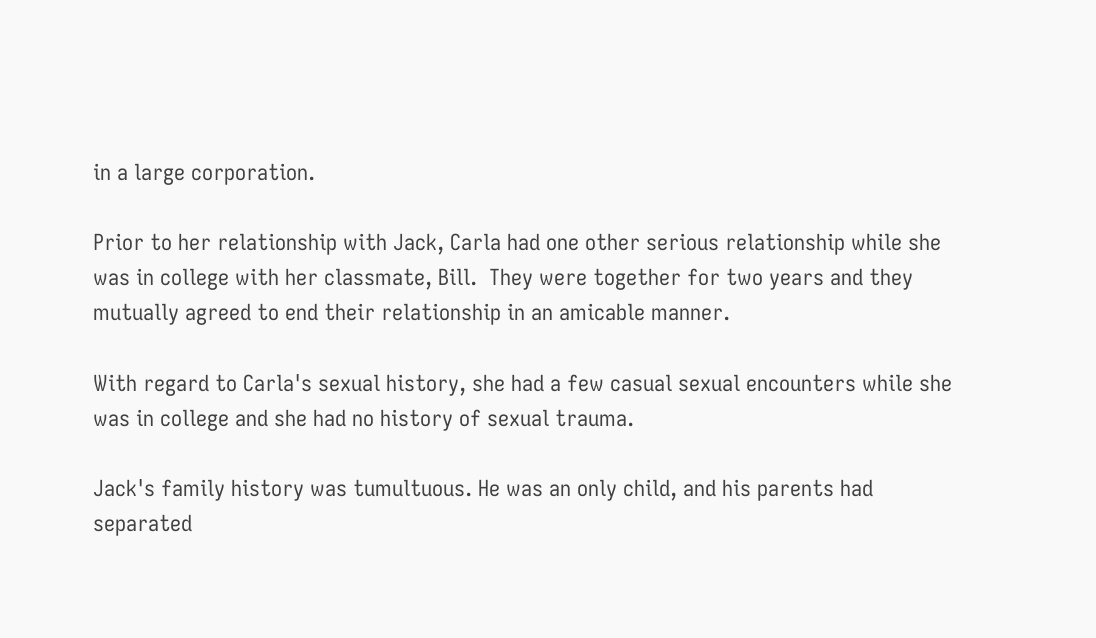in a large corporation.

Prior to her relationship with Jack, Carla had one other serious relationship while she was in college with her classmate, Bill.  They were together for two years and they mutually agreed to end their relationship in an amicable manner.

With regard to Carla's sexual history, she had a few casual sexual encounters while she was in college and she had no history of sexual trauma.

Jack's family history was tumultuous. He was an only child, and his parents had separated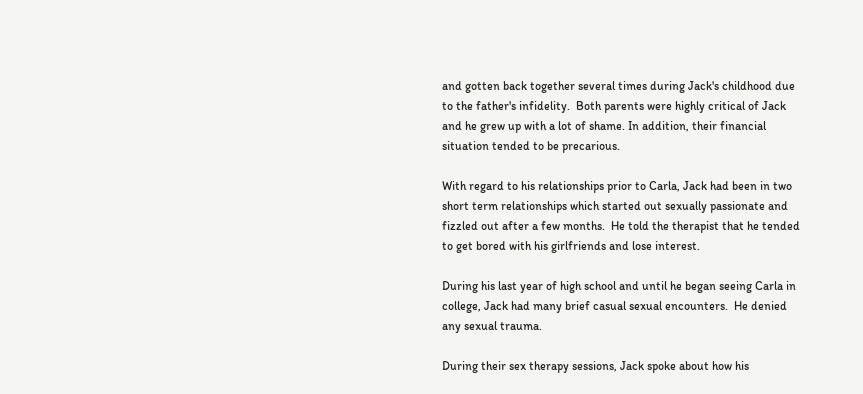and gotten back together several times during Jack's childhood due to the father's infidelity.  Both parents were highly critical of Jack and he grew up with a lot of shame. In addition, their financial situation tended to be precarious.

With regard to his relationships prior to Carla, Jack had been in two short term relationships which started out sexually passionate and fizzled out after a few months.  He told the therapist that he tended to get bored with his girlfriends and lose interest.

During his last year of high school and until he began seeing Carla in college, Jack had many brief casual sexual encounters.  He denied any sexual trauma.

During their sex therapy sessions, Jack spoke about how his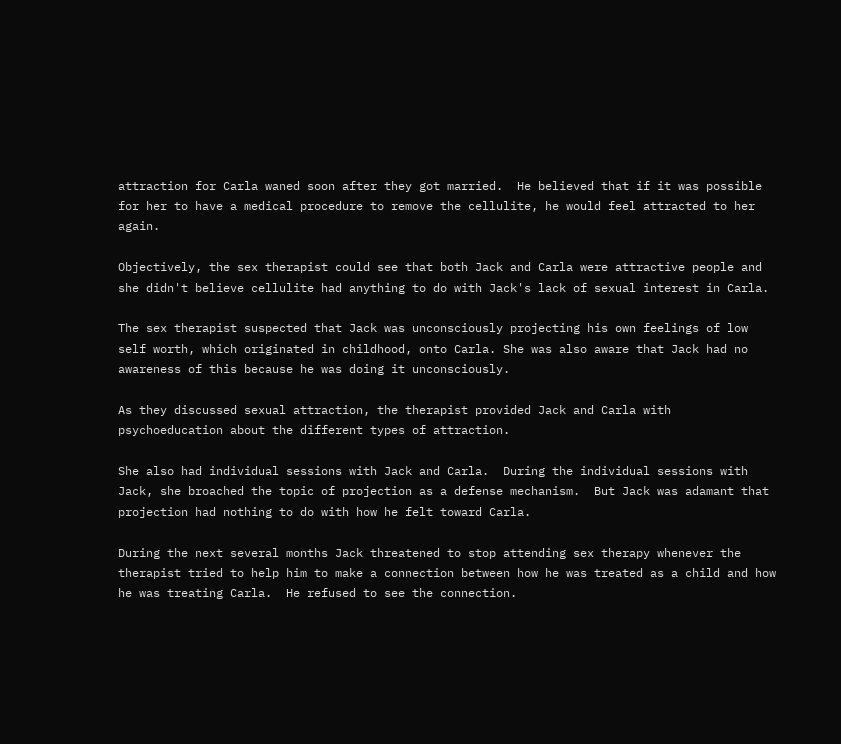attraction for Carla waned soon after they got married.  He believed that if it was possible for her to have a medical procedure to remove the cellulite, he would feel attracted to her again.

Objectively, the sex therapist could see that both Jack and Carla were attractive people and she didn't believe cellulite had anything to do with Jack's lack of sexual interest in Carla.

The sex therapist suspected that Jack was unconsciously projecting his own feelings of low self worth, which originated in childhood, onto Carla. She was also aware that Jack had no awareness of this because he was doing it unconsciously.

As they discussed sexual attraction, the therapist provided Jack and Carla with psychoeducation about the different types of attraction.

She also had individual sessions with Jack and Carla.  During the individual sessions with Jack, she broached the topic of projection as a defense mechanism.  But Jack was adamant that projection had nothing to do with how he felt toward Carla.

During the next several months Jack threatened to stop attending sex therapy whenever the therapist tried to help him to make a connection between how he was treated as a child and how he was treating Carla.  He refused to see the connection.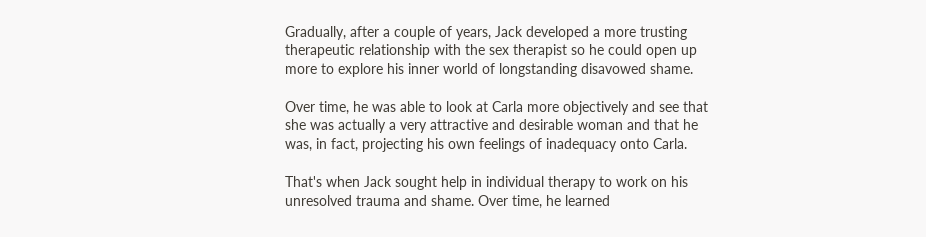Gradually, after a couple of years, Jack developed a more trusting therapeutic relationship with the sex therapist so he could open up more to explore his inner world of longstanding disavowed shame.

Over time, he was able to look at Carla more objectively and see that she was actually a very attractive and desirable woman and that he was, in fact, projecting his own feelings of inadequacy onto Carla.

That's when Jack sought help in individual therapy to work on his unresolved trauma and shame. Over time, he learned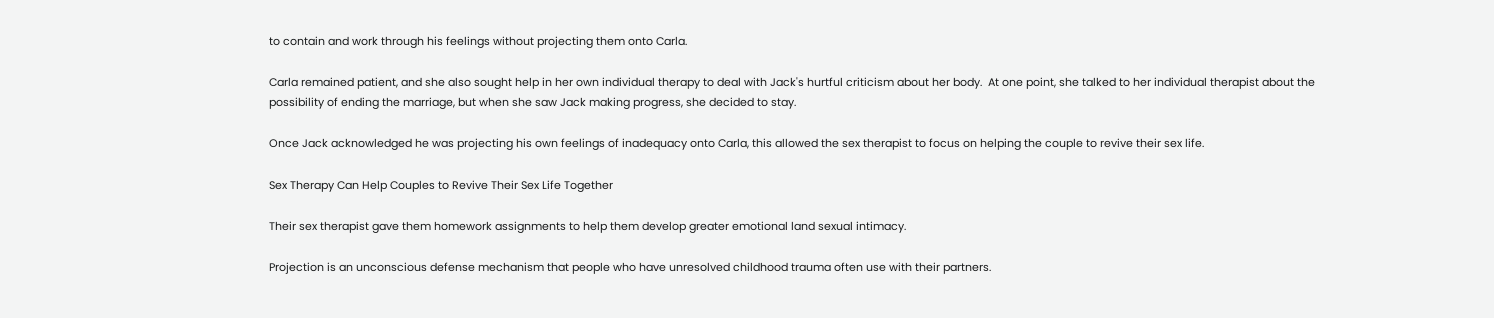to contain and work through his feelings without projecting them onto Carla.

Carla remained patient, and she also sought help in her own individual therapy to deal with Jack's hurtful criticism about her body.  At one point, she talked to her individual therapist about the possibility of ending the marriage, but when she saw Jack making progress, she decided to stay.

Once Jack acknowledged he was projecting his own feelings of inadequacy onto Carla, this allowed the sex therapist to focus on helping the couple to revive their sex life.

Sex Therapy Can Help Couples to Revive Their Sex Life Together

Their sex therapist gave them homework assignments to help them develop greater emotional land sexual intimacy.

Projection is an unconscious defense mechanism that people who have unresolved childhood trauma often use with their partners.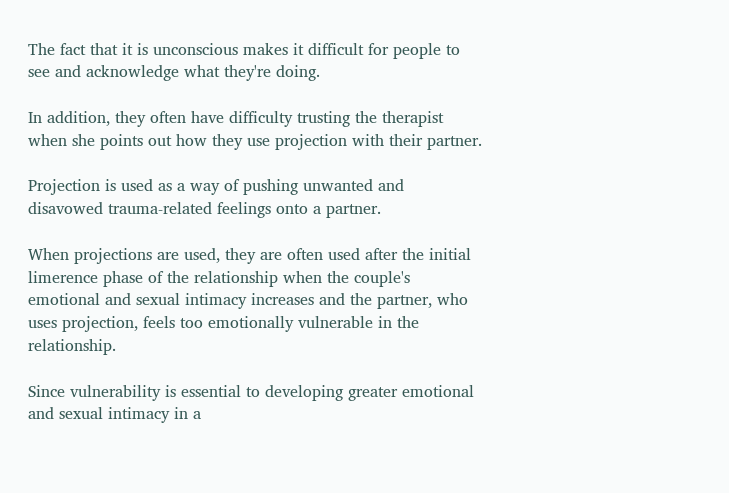The fact that it is unconscious makes it difficult for people to see and acknowledge what they're doing.

In addition, they often have difficulty trusting the therapist when she points out how they use projection with their partner.

Projection is used as a way of pushing unwanted and disavowed trauma-related feelings onto a partner.

When projections are used, they are often used after the initial limerence phase of the relationship when the couple's emotional and sexual intimacy increases and the partner, who uses projection, feels too emotionally vulnerable in the relationship.

Since vulnerability is essential to developing greater emotional and sexual intimacy in a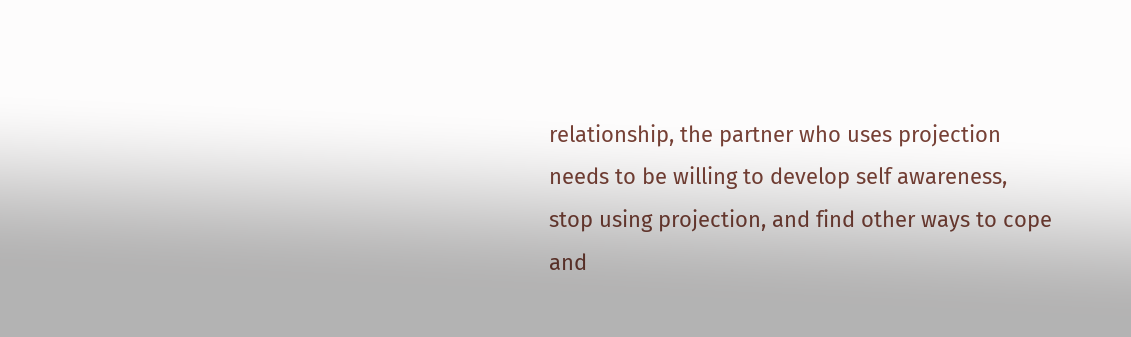relationship, the partner who uses projection needs to be willing to develop self awareness, stop using projection, and find other ways to cope and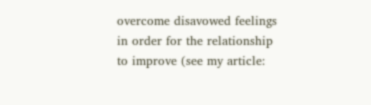overcome disavowed feelings in order for the relationship to improve (see my article: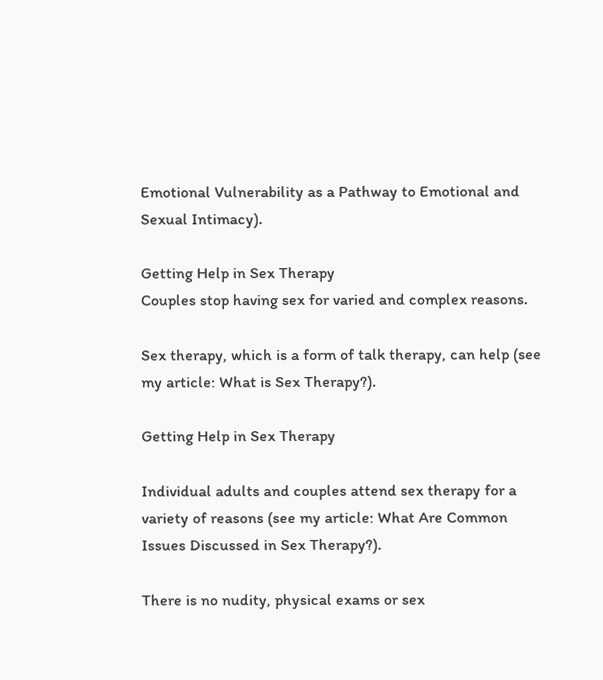Emotional Vulnerability as a Pathway to Emotional and Sexual Intimacy).

Getting Help in Sex Therapy
Couples stop having sex for varied and complex reasons.

Sex therapy, which is a form of talk therapy, can help (see my article: What is Sex Therapy?).

Getting Help in Sex Therapy

Individual adults and couples attend sex therapy for a variety of reasons (see my article: What Are Common Issues Discussed in Sex Therapy?).

There is no nudity, physical exams or sex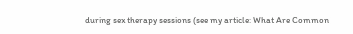during sex therapy sessions (see my article: What Are Common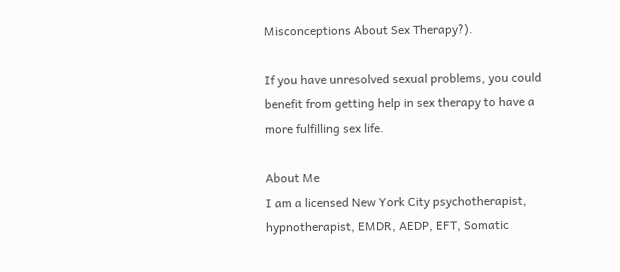Misconceptions About Sex Therapy?).

If you have unresolved sexual problems, you could benefit from getting help in sex therapy to have a more fulfilling sex life.

About Me
I am a licensed New York City psychotherapist, hypnotherapist, EMDR, AEDP, EFT, Somatic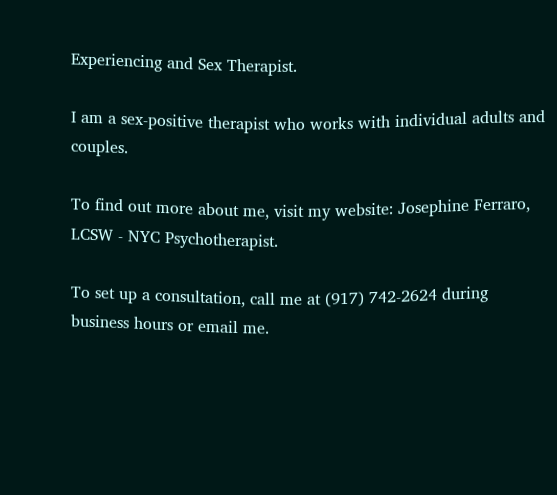Experiencing and Sex Therapist.

I am a sex-positive therapist who works with individual adults and couples.

To find out more about me, visit my website: Josephine Ferraro, LCSW - NYC Psychotherapist.

To set up a consultation, call me at (917) 742-2624 during business hours or email me.